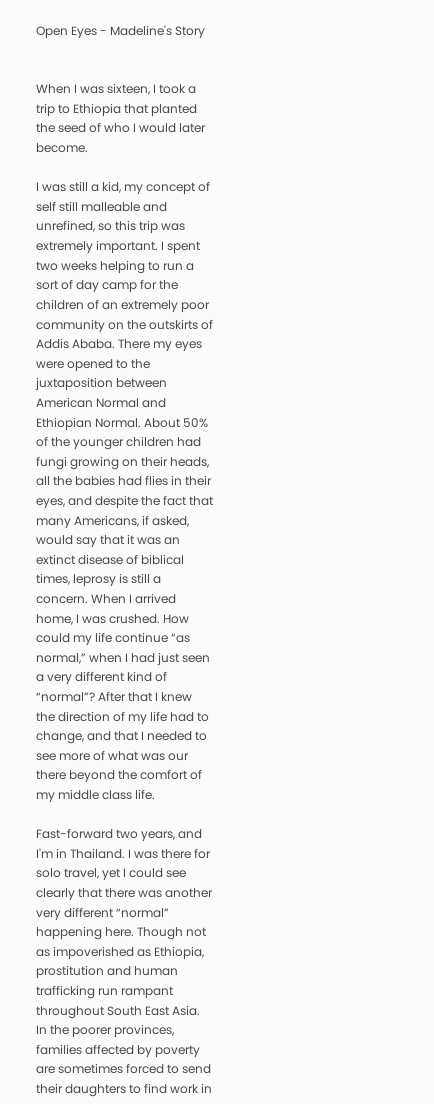Open Eyes - Madeline's Story


When I was sixteen, I took a trip to Ethiopia that planted the seed of who I would later become.

I was still a kid, my concept of self still malleable and unrefined, so this trip was extremely important. I spent two weeks helping to run a sort of day camp for the children of an extremely poor community on the outskirts of Addis Ababa. There my eyes were opened to the juxtaposition between American Normal and Ethiopian Normal. About 50% of the younger children had fungi growing on their heads, all the babies had flies in their eyes, and despite the fact that many Americans, if asked, would say that it was an extinct disease of biblical times, leprosy is still a concern. When I arrived home, I was crushed. How could my life continue “as normal,” when I had just seen a very different kind of “normal”? After that I knew the direction of my life had to change, and that I needed to see more of what was our there beyond the comfort of my middle class life.

Fast-forward two years, and I'm in Thailand. I was there for solo travel, yet I could see clearly that there was another very different “normal” happening here. Though not as impoverished as Ethiopia, prostitution and human trafficking run rampant throughout South East Asia. In the poorer provinces, families affected by poverty are sometimes forced to send their daughters to find work in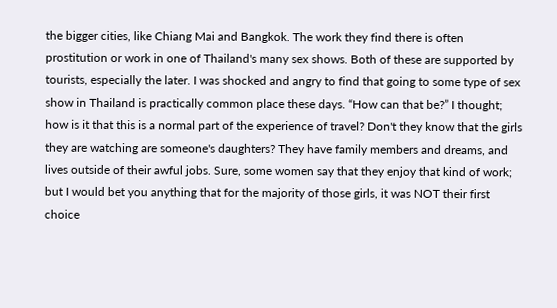the bigger cities, like Chiang Mai and Bangkok. The work they find there is often prostitution or work in one of Thailand's many sex shows. Both of these are supported by tourists, especially the later. I was shocked and angry to find that going to some type of sex show in Thailand is practically common place these days. “How can that be?” I thought; how is it that this is a normal part of the experience of travel? Don't they know that the girls they are watching are someone's daughters? They have family members and dreams, and lives outside of their awful jobs. Sure, some women say that they enjoy that kind of work; but I would bet you anything that for the majority of those girls, it was NOT their first choice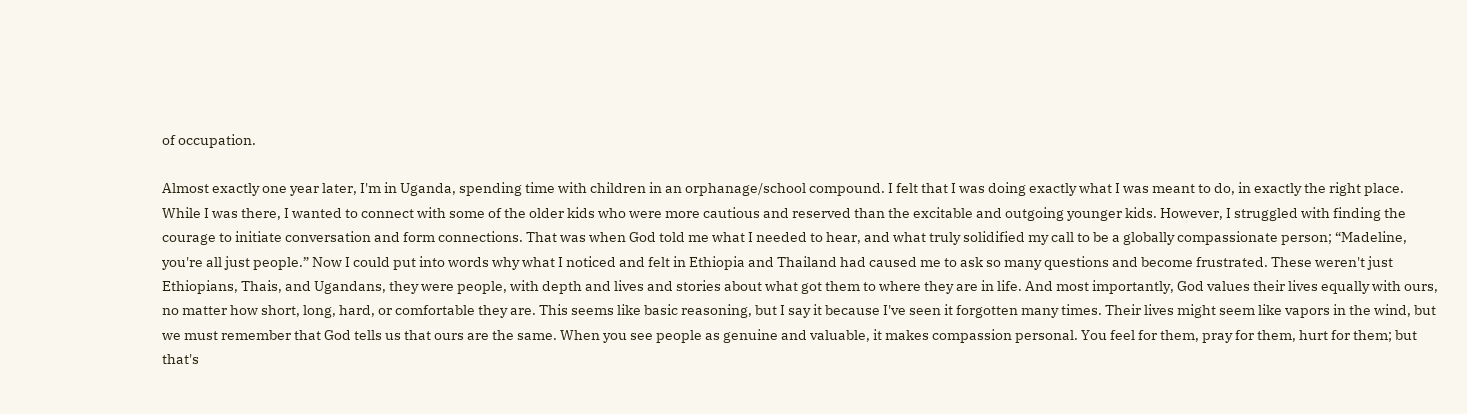of occupation.

Almost exactly one year later, I'm in Uganda, spending time with children in an orphanage/school compound. I felt that I was doing exactly what I was meant to do, in exactly the right place. While I was there, I wanted to connect with some of the older kids who were more cautious and reserved than the excitable and outgoing younger kids. However, I struggled with finding the courage to initiate conversation and form connections. That was when God told me what I needed to hear, and what truly solidified my call to be a globally compassionate person; “Madeline, you're all just people.” Now I could put into words why what I noticed and felt in Ethiopia and Thailand had caused me to ask so many questions and become frustrated. These weren't just Ethiopians, Thais, and Ugandans, they were people, with depth and lives and stories about what got them to where they are in life. And most importantly, God values their lives equally with ours, no matter how short, long, hard, or comfortable they are. This seems like basic reasoning, but I say it because I've seen it forgotten many times. Their lives might seem like vapors in the wind, but we must remember that God tells us that ours are the same. When you see people as genuine and valuable, it makes compassion personal. You feel for them, pray for them, hurt for them; but that's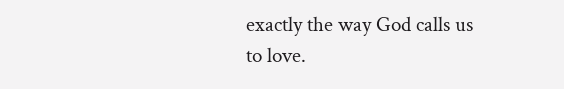exactly the way God calls us to love.